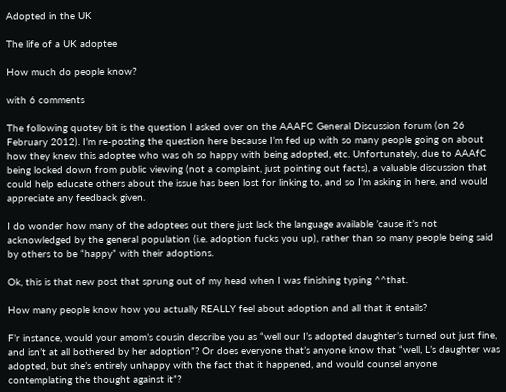Adopted in the UK

The life of a UK adoptee

How much do people know?

with 6 comments

The following quotey bit is the question I asked over on the AAAFC General Discussion forum (on 26 February 2012). I’m re-posting the question here because I’m fed up with so many people going on about how they knew this adoptee who was oh so happy with being adopted, etc. Unfortunately, due to AAAfC being locked down from public viewing (not a complaint, just pointing out facts), a valuable discussion that could help educate others about the issue has been lost for linking to, and so I’m asking in here, and would appreciate any feedback given.

I do wonder how many of the adoptees out there just lack the language available ’cause it’s not acknowledged by the general population (i.e. adoption fucks you up), rather than so many people being said by others to be “happy” with their adoptions.

Ok, this is that new post that sprung out of my head when I was finishing typing ^^that.

How many people know how you actually REALLY feel about adoption and all that it entails?

F’r instance, would your amom’s cousin describe you as “well our I’s adopted daughter’s turned out just fine, and isn’t at all bothered by her adoption”? Or does everyone that’s anyone know that “well, L’s daughter was adopted, but she’s entirely unhappy with the fact that it happened, and would counsel anyone contemplating the thought against it”?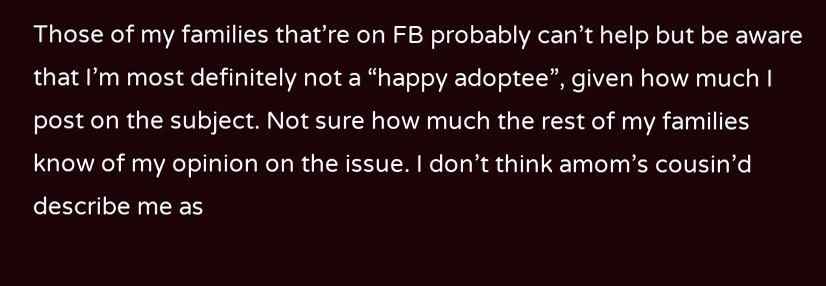Those of my families that’re on FB probably can’t help but be aware that I’m most definitely not a “happy adoptee”, given how much I post on the subject. Not sure how much the rest of my families know of my opinion on the issue. I don’t think amom’s cousin’d describe me as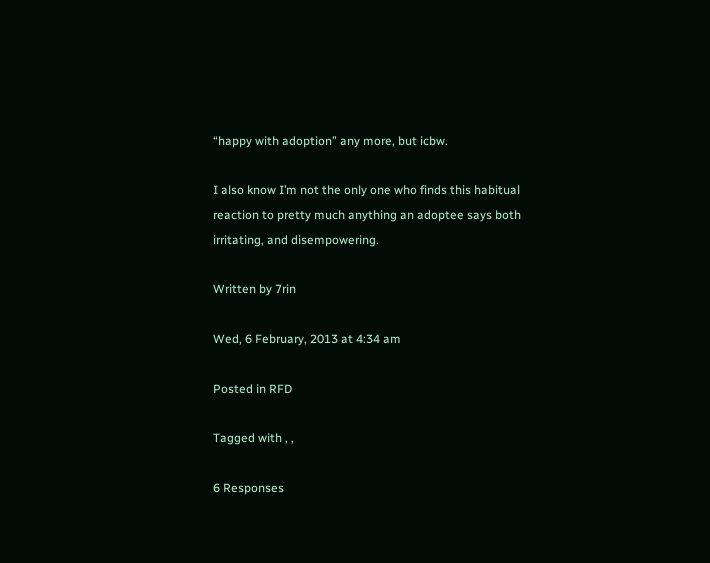“happy with adoption” any more, but icbw.

I also know I’m not the only one who finds this habitual reaction to pretty much anything an adoptee says both irritating, and disempowering.

Written by 7rin

Wed, 6 February, 2013 at 4:34 am

Posted in RFD

Tagged with , ,

6 Responses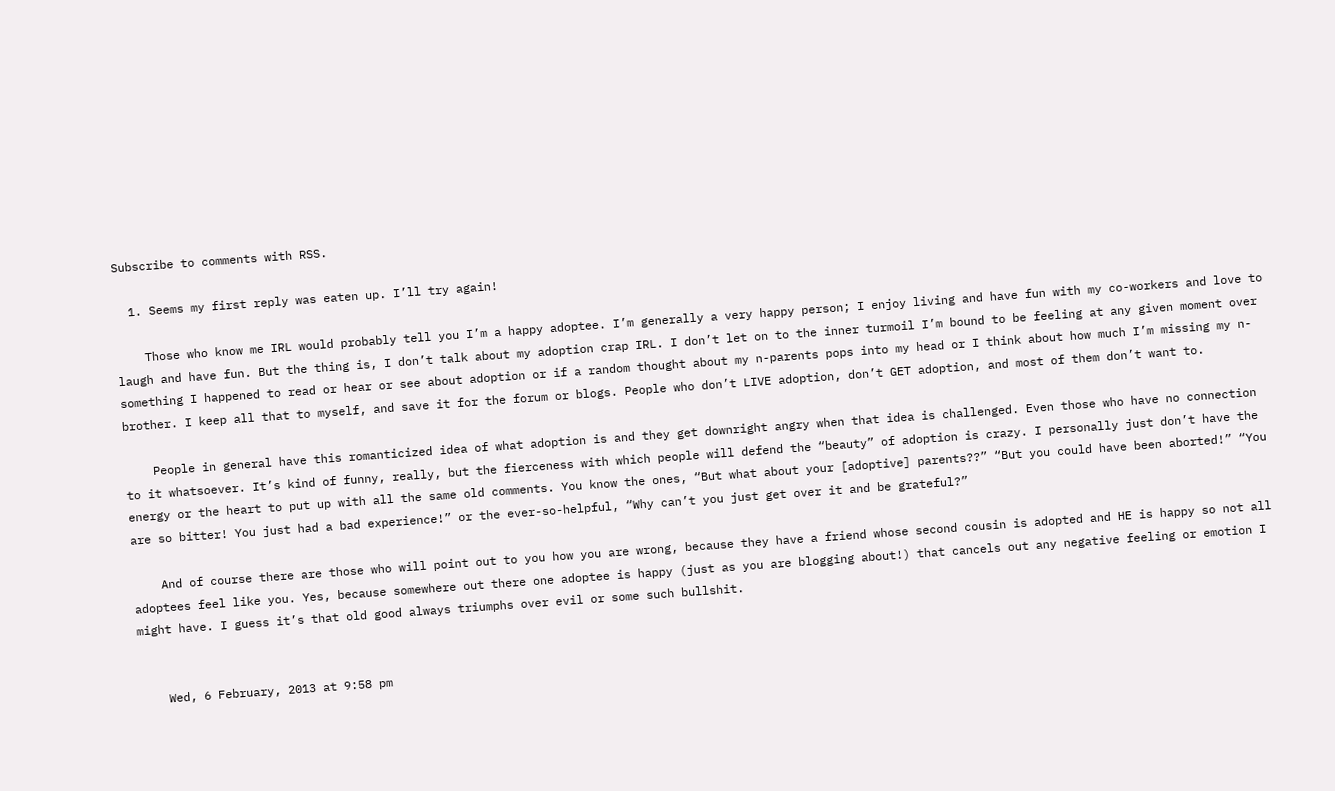Subscribe to comments with RSS.

  1. Seems my first reply was eaten up. I’ll try again!

    Those who know me IRL would probably tell you I’m a happy adoptee. I’m generally a very happy person; I enjoy living and have fun with my co-workers and love to laugh and have fun. But the thing is, I don’t talk about my adoption crap IRL. I don’t let on to the inner turmoil I’m bound to be feeling at any given moment over something I happened to read or hear or see about adoption or if a random thought about my n-parents pops into my head or I think about how much I’m missing my n-brother. I keep all that to myself, and save it for the forum or blogs. People who don’t LIVE adoption, don’t GET adoption, and most of them don’t want to.

    People in general have this romanticized idea of what adoption is and they get downright angry when that idea is challenged. Even those who have no connection to it whatsoever. It’s kind of funny, really, but the fierceness with which people will defend the “beauty” of adoption is crazy. I personally just don’t have the energy or the heart to put up with all the same old comments. You know the ones, “But what about your [adoptive] parents??” “But you could have been aborted!” “You are so bitter! You just had a bad experience!” or the ever-so-helpful, “Why can’t you just get over it and be grateful?”

    And of course there are those who will point out to you how you are wrong, because they have a friend whose second cousin is adopted and HE is happy so not all adoptees feel like you. Yes, because somewhere out there one adoptee is happy (just as you are blogging about!) that cancels out any negative feeling or emotion I might have. I guess it’s that old good always triumphs over evil or some such bullshit.


    Wed, 6 February, 2013 at 9:58 pm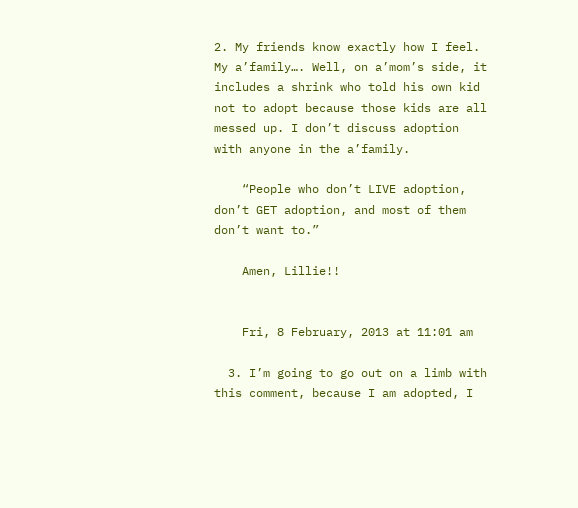2. My friends know exactly how I feel. My a’family…. Well, on a’mom’s side, it includes a shrink who told his own kid not to adopt because those kids are all messed up. I don’t discuss adoption with anyone in the a’family.

    “People who don’t LIVE adoption, don’t GET adoption, and most of them don’t want to.”

    Amen, Lillie!!


    Fri, 8 February, 2013 at 11:01 am

  3. I’m going to go out on a limb with this comment, because I am adopted, I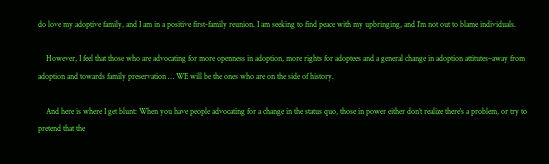do love my adoptive family, and I am in a positive first-family reunion. I am seeking to find peace with my upbringing, and I’m not out to blame individuals.

    However, I feel that those who are advocating for more openness in adoption, more rights for adoptees and a general change in adoption attitutes–away from adoption and towards family preservation … WE will be the ones who are on the side of history.

    And here is where I get blunt: When you have people advocating for a change in the status quo, those in power either don’t realize there’s a problem, or try to pretend that the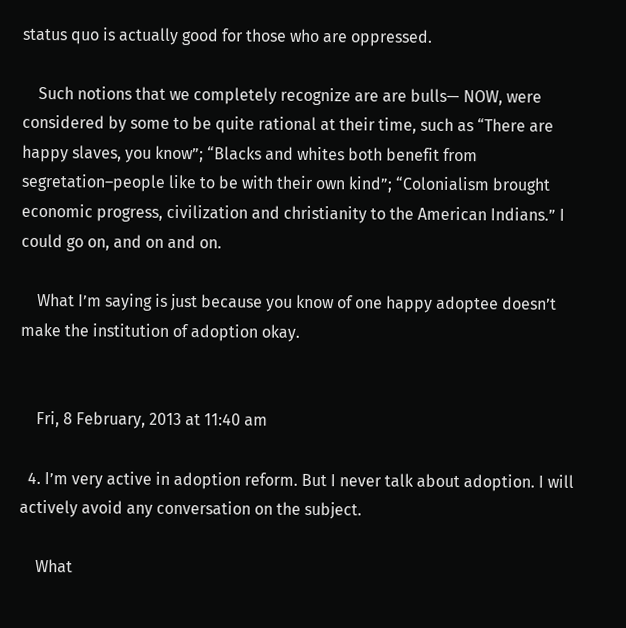status quo is actually good for those who are oppressed.

    Such notions that we completely recognize are are bulls— NOW, were considered by some to be quite rational at their time, such as “There are happy slaves, you know”; “Blacks and whites both benefit from segretation–people like to be with their own kind”; “Colonialism brought economic progress, civilization and christianity to the American Indians.” I could go on, and on and on.

    What I’m saying is just because you know of one happy adoptee doesn’t make the institution of adoption okay.


    Fri, 8 February, 2013 at 11:40 am

  4. I’m very active in adoption reform. But I never talk about adoption. I will actively avoid any conversation on the subject.

    What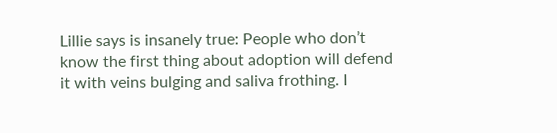Lillie says is insanely true: People who don’t know the first thing about adoption will defend it with veins bulging and saliva frothing. I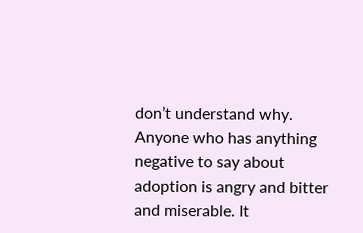don’t understand why. Anyone who has anything negative to say about adoption is angry and bitter and miserable. It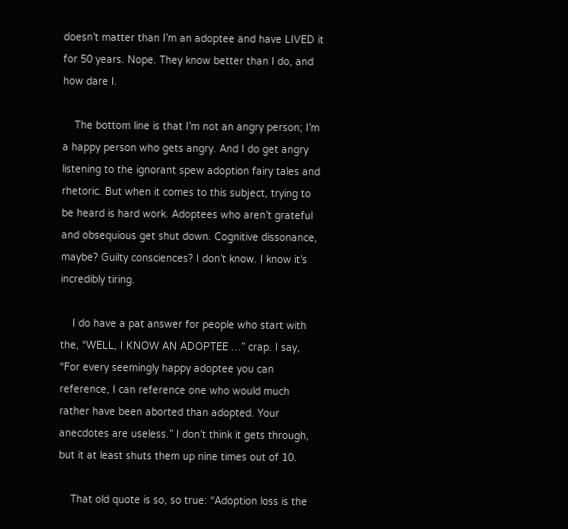doesn’t matter than I’m an adoptee and have LIVED it for 50 years. Nope. They know better than I do, and how dare I.

    The bottom line is that I’m not an angry person; I’m a happy person who gets angry. And I do get angry listening to the ignorant spew adoption fairy tales and rhetoric. But when it comes to this subject, trying to be heard is hard work. Adoptees who aren’t grateful and obsequious get shut down. Cognitive dissonance, maybe? Guilty consciences? I don’t know. I know it’s incredibly tiring.

    I do have a pat answer for people who start with the, “WELL, I KNOW AN ADOPTEE …” crap. I say, “For every seemingly happy adoptee you can reference, I can reference one who would much rather have been aborted than adopted. Your anecdotes are useless.” I don’t think it gets through, but it at least shuts them up nine times out of 10.

    That old quote is so, so true: “Adoption loss is the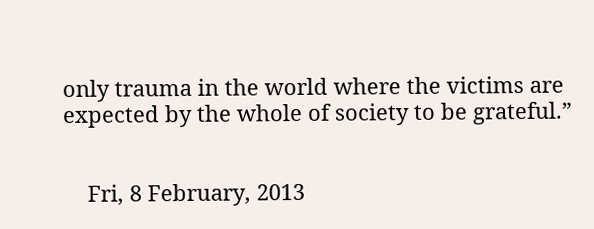only trauma in the world where the victims are expected by the whole of society to be grateful.”


    Fri, 8 February, 2013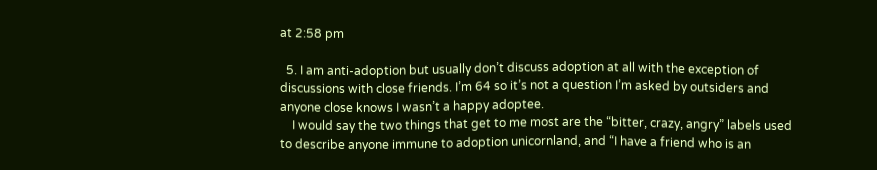at 2:58 pm

  5. I am anti-adoption but usually don’t discuss adoption at all with the exception of discussions with close friends. I’m 64 so it’s not a question I’m asked by outsiders and anyone close knows I wasn’t a happy adoptee.
    I would say the two things that get to me most are the “bitter, crazy, angry” labels used to describe anyone immune to adoption unicornland, and “I have a friend who is an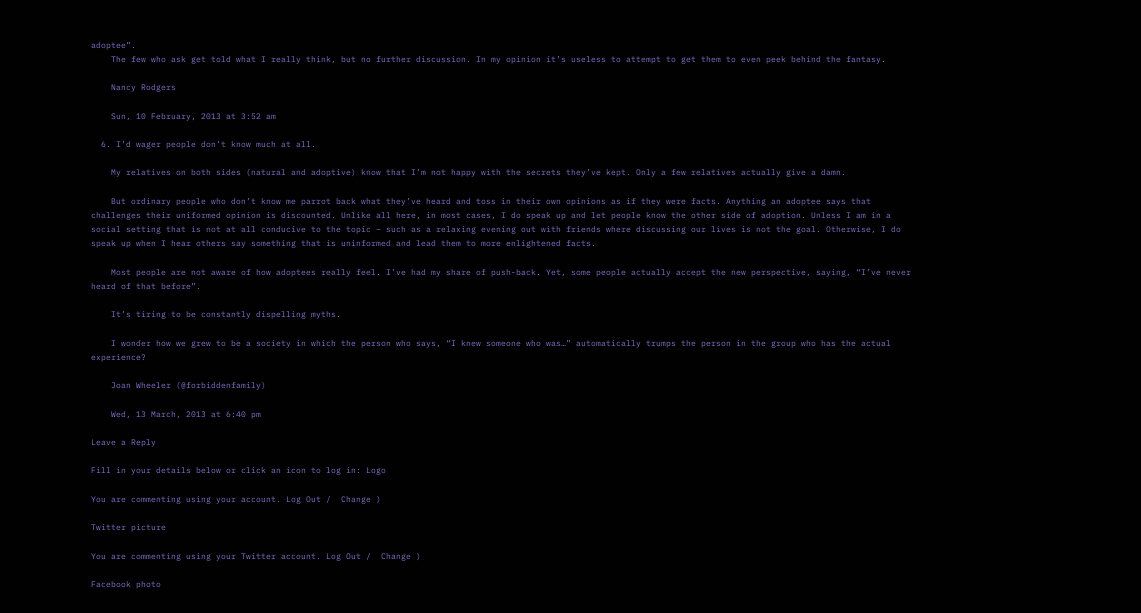adoptee”.
    The few who ask get told what I really think, but no further discussion. In my opinion it’s useless to attempt to get them to even peek behind the fantasy.

    Nancy Rodgers

    Sun, 10 February, 2013 at 3:52 am

  6. I’d wager people don’t know much at all.

    My relatives on both sides (natural and adoptive) know that I’m not happy with the secrets they’ve kept. Only a few relatives actually give a damn.

    But ordinary people who don’t know me parrot back what they’ve heard and toss in their own opinions as if they were facts. Anything an adoptee says that challenges their uniformed opinion is discounted. Unlike all here, in most cases, I do speak up and let people know the other side of adoption. Unless I am in a social setting that is not at all conducive to the topic – such as a relaxing evening out with friends where discussing our lives is not the goal. Otherwise, I do speak up when I hear others say something that is uninformed and lead them to more enlightened facts.

    Most people are not aware of how adoptees really feel. I’ve had my share of push-back. Yet, some people actually accept the new perspective, saying, “I’ve never heard of that before”.

    It’s tiring to be constantly dispelling myths.

    I wonder how we grew to be a society in which the person who says, “I knew someone who was…” automatically trumps the person in the group who has the actual experience?

    Joan Wheeler (@forbiddenfamily)

    Wed, 13 March, 2013 at 6:40 pm

Leave a Reply

Fill in your details below or click an icon to log in: Logo

You are commenting using your account. Log Out /  Change )

Twitter picture

You are commenting using your Twitter account. Log Out /  Change )

Facebook photo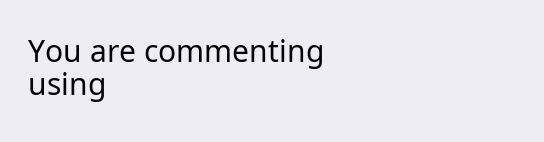You are commenting using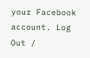your Facebook account. Log Out /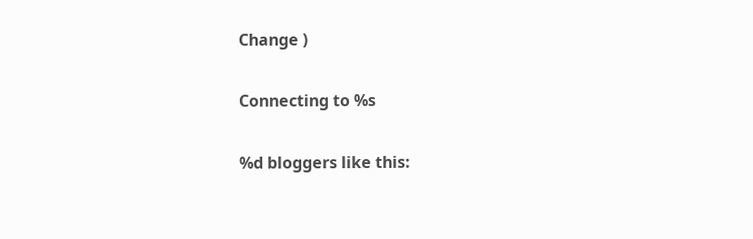Change )

Connecting to %s

%d bloggers like this: